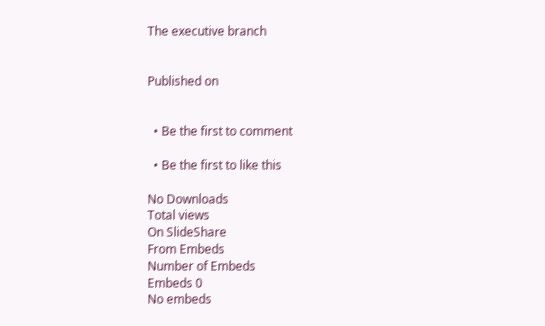The executive branch


Published on


  • Be the first to comment

  • Be the first to like this

No Downloads
Total views
On SlideShare
From Embeds
Number of Embeds
Embeds 0
No embeds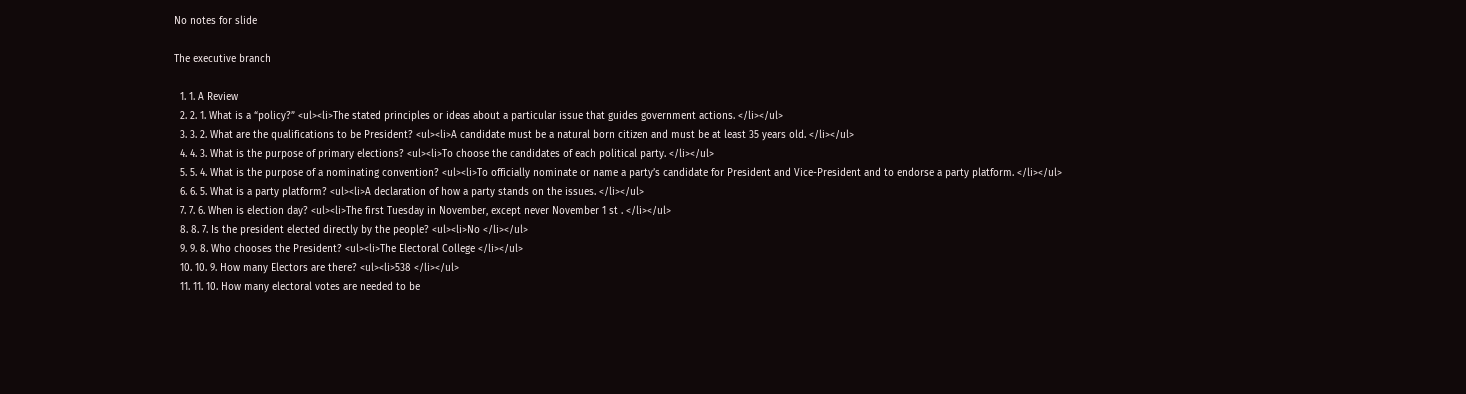No notes for slide

The executive branch

  1. 1. A Review
  2. 2. 1. What is a “policy?” <ul><li>The stated principles or ideas about a particular issue that guides government actions. </li></ul>
  3. 3. 2. What are the qualifications to be President? <ul><li>A candidate must be a natural born citizen and must be at least 35 years old. </li></ul>
  4. 4. 3. What is the purpose of primary elections? <ul><li>To choose the candidates of each political party. </li></ul>
  5. 5. 4. What is the purpose of a nominating convention? <ul><li>To officially nominate or name a party’s candidate for President and Vice-President and to endorse a party platform. </li></ul>
  6. 6. 5. What is a party platform? <ul><li>A declaration of how a party stands on the issues. </li></ul>
  7. 7. 6. When is election day? <ul><li>The first Tuesday in November, except never November 1 st . </li></ul>
  8. 8. 7. Is the president elected directly by the people? <ul><li>No </li></ul>
  9. 9. 8. Who chooses the President? <ul><li>The Electoral College </li></ul>
  10. 10. 9. How many Electors are there? <ul><li>538 </li></ul>
  11. 11. 10. How many electoral votes are needed to be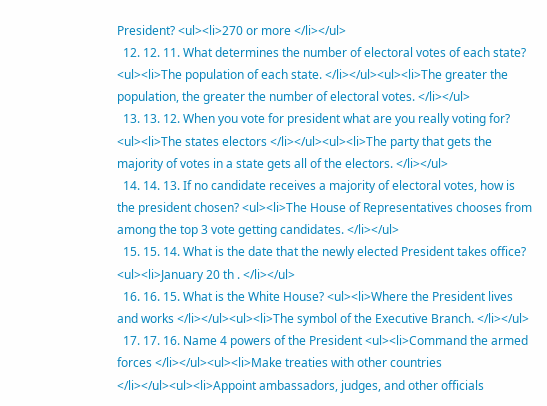President? <ul><li>270 or more </li></ul>
  12. 12. 11. What determines the number of electoral votes of each state? <ul><li>The population of each state. </li></ul><ul><li>The greater the population, the greater the number of electoral votes. </li></ul>
  13. 13. 12. When you vote for president what are you really voting for? <ul><li>The states electors </li></ul><ul><li>The party that gets the majority of votes in a state gets all of the electors. </li></ul>
  14. 14. 13. If no candidate receives a majority of electoral votes, how is the president chosen? <ul><li>The House of Representatives chooses from among the top 3 vote getting candidates. </li></ul>
  15. 15. 14. What is the date that the newly elected President takes office? <ul><li>January 20 th . </li></ul>
  16. 16. 15. What is the White House? <ul><li>Where the President lives and works </li></ul><ul><li>The symbol of the Executive Branch. </li></ul>
  17. 17. 16. Name 4 powers of the President <ul><li>Command the armed forces </li></ul><ul><li>Make treaties with other countries </li></ul><ul><li>Appoint ambassadors, judges, and other officials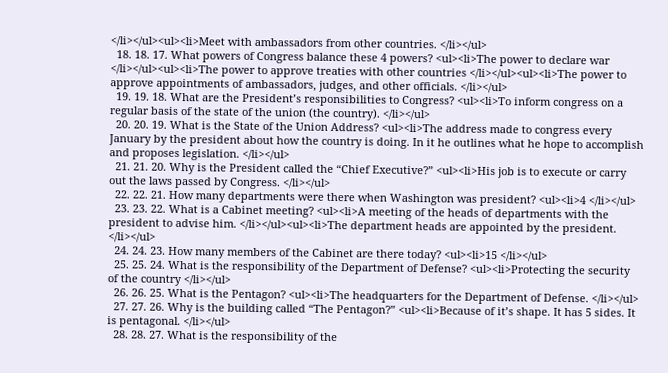</li></ul><ul><li>Meet with ambassadors from other countries. </li></ul>
  18. 18. 17. What powers of Congress balance these 4 powers? <ul><li>The power to declare war </li></ul><ul><li>The power to approve treaties with other countries </li></ul><ul><li>The power to approve appointments of ambassadors, judges, and other officials. </li></ul>
  19. 19. 18. What are the President’s responsibilities to Congress? <ul><li>To inform congress on a regular basis of the state of the union (the country). </li></ul>
  20. 20. 19. What is the State of the Union Address? <ul><li>The address made to congress every January by the president about how the country is doing. In it he outlines what he hope to accomplish and proposes legislation. </li></ul>
  21. 21. 20. Why is the President called the “Chief Executive?” <ul><li>His job is to execute or carry out the laws passed by Congress. </li></ul>
  22. 22. 21. How many departments were there when Washington was president? <ul><li>4 </li></ul>
  23. 23. 22. What is a Cabinet meeting? <ul><li>A meeting of the heads of departments with the president to advise him. </li></ul><ul><li>The department heads are appointed by the president. </li></ul>
  24. 24. 23. How many members of the Cabinet are there today? <ul><li>15 </li></ul>
  25. 25. 24. What is the responsibility of the Department of Defense? <ul><li>Protecting the security of the country </li></ul>
  26. 26. 25. What is the Pentagon? <ul><li>The headquarters for the Department of Defense. </li></ul>
  27. 27. 26. Why is the building called “The Pentagon?” <ul><li>Because of it’s shape. It has 5 sides. It is pentagonal. </li></ul>
  28. 28. 27. What is the responsibility of the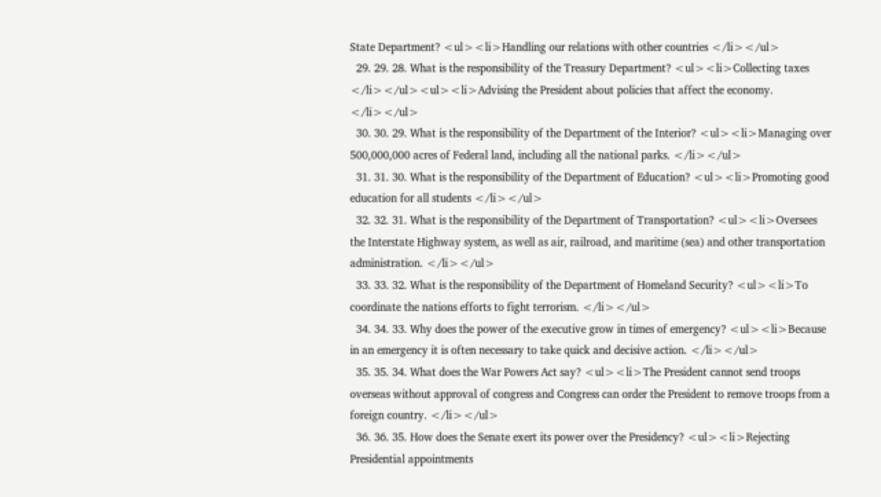State Department? <ul><li>Handling our relations with other countries </li></ul>
  29. 29. 28. What is the responsibility of the Treasury Department? <ul><li>Collecting taxes </li></ul><ul><li>Advising the President about policies that affect the economy. </li></ul>
  30. 30. 29. What is the responsibility of the Department of the Interior? <ul><li>Managing over 500,000,000 acres of Federal land, including all the national parks. </li></ul>
  31. 31. 30. What is the responsibility of the Department of Education? <ul><li>Promoting good education for all students </li></ul>
  32. 32. 31. What is the responsibility of the Department of Transportation? <ul><li>Oversees the Interstate Highway system, as well as air, railroad, and maritime (sea) and other transportation administration. </li></ul>
  33. 33. 32. What is the responsibility of the Department of Homeland Security? <ul><li>To coordinate the nations efforts to fight terrorism. </li></ul>
  34. 34. 33. Why does the power of the executive grow in times of emergency? <ul><li>Because in an emergency it is often necessary to take quick and decisive action. </li></ul>
  35. 35. 34. What does the War Powers Act say? <ul><li>The President cannot send troops overseas without approval of congress and Congress can order the President to remove troops from a foreign country. </li></ul>
  36. 36. 35. How does the Senate exert its power over the Presidency? <ul><li>Rejecting Presidential appointments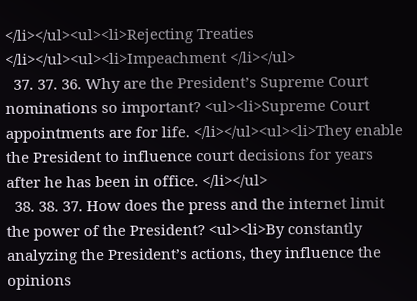</li></ul><ul><li>Rejecting Treaties </li></ul><ul><li>Impeachment </li></ul>
  37. 37. 36. Why are the President’s Supreme Court nominations so important? <ul><li>Supreme Court appointments are for life. </li></ul><ul><li>They enable the President to influence court decisions for years after he has been in office. </li></ul>
  38. 38. 37. How does the press and the internet limit the power of the President? <ul><li>By constantly analyzing the President’s actions, they influence the opinions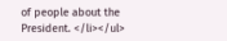of people about the President. </li></ul>